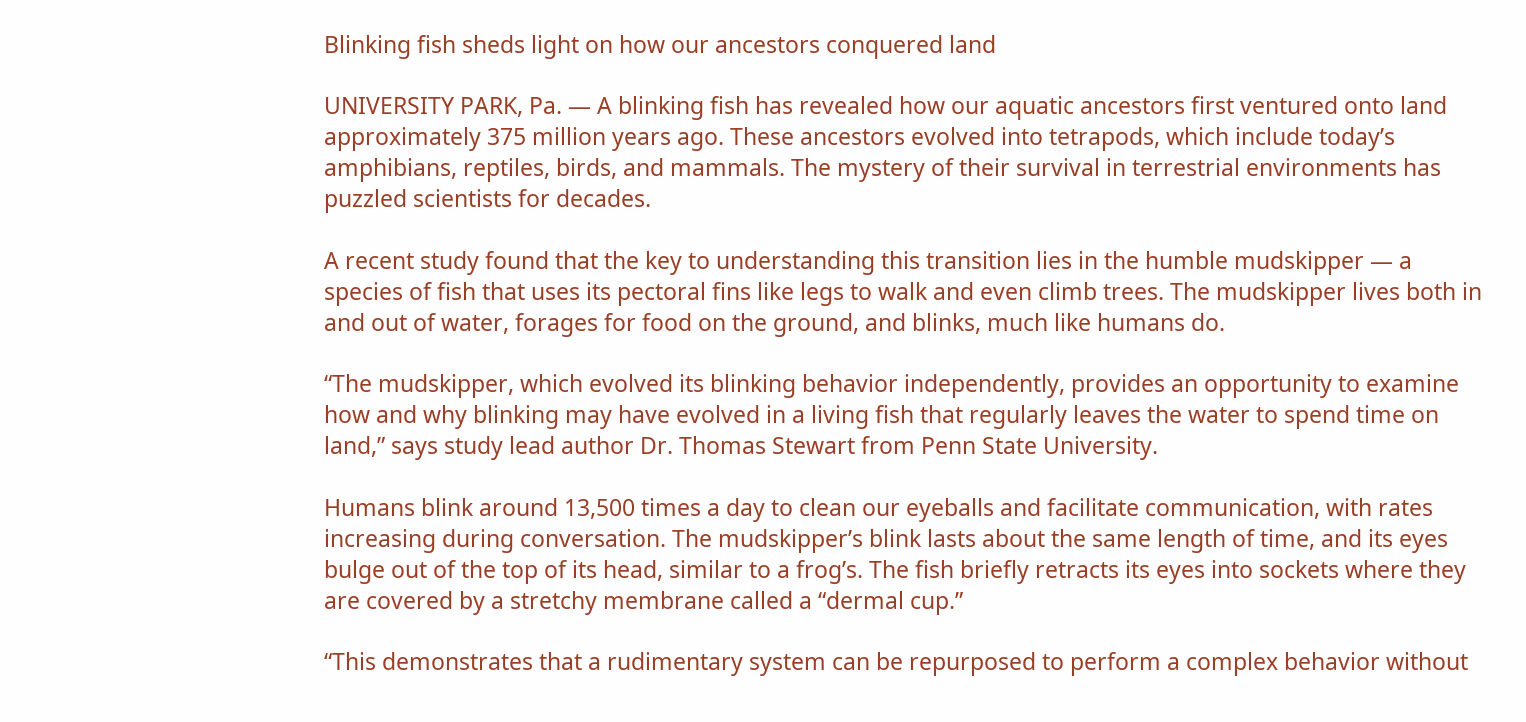Blinking fish sheds light on how our ancestors conquered land

UNIVERSITY PARK, Pa. — A blinking fish has revealed how our aquatic ancestors first ventured onto land approximately 375 million years ago. These ancestors evolved into tetrapods, which include today’s amphibians, reptiles, birds, and mammals. The mystery of their survival in terrestrial environments has puzzled scientists for decades.

A recent study found that the key to understanding this transition lies in the humble mudskipper — a species of fish that uses its pectoral fins like legs to walk and even climb trees. The mudskipper lives both in and out of water, forages for food on the ground, and blinks, much like humans do.

“The mudskipper, which evolved its blinking behavior independently, provides an opportunity to examine how and why blinking may have evolved in a living fish that regularly leaves the water to spend time on land,” says study lead author Dr. Thomas Stewart from Penn State University.

Humans blink around 13,500 times a day to clean our eyeballs and facilitate communication, with rates increasing during conversation. The mudskipper’s blink lasts about the same length of time, and its eyes bulge out of the top of its head, similar to a frog’s. The fish briefly retracts its eyes into sockets where they are covered by a stretchy membrane called a “dermal cup.”

“This demonstrates that a rudimentary system can be repurposed to perform a complex behavior without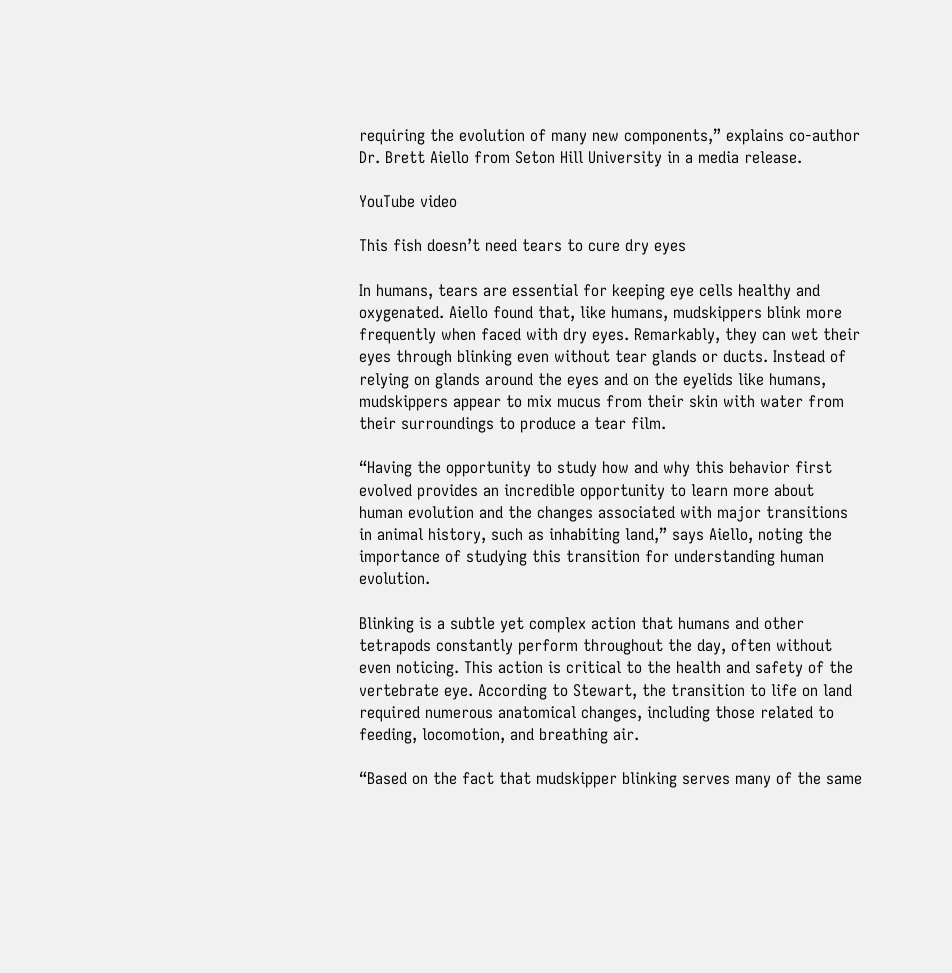requiring the evolution of many new components,” explains co-author Dr. Brett Aiello from Seton Hill University in a media release.

YouTube video

This fish doesn’t need tears to cure dry eyes

In humans, tears are essential for keeping eye cells healthy and oxygenated. Aiello found that, like humans, mudskippers blink more frequently when faced with dry eyes. Remarkably, they can wet their eyes through blinking even without tear glands or ducts. Instead of relying on glands around the eyes and on the eyelids like humans, mudskippers appear to mix mucus from their skin with water from their surroundings to produce a tear film.

“Having the opportunity to study how and why this behavior first evolved provides an incredible opportunity to learn more about human evolution and the changes associated with major transitions in animal history, such as inhabiting land,” says Aiello, noting the importance of studying this transition for understanding human evolution.

Blinking is a subtle yet complex action that humans and other tetrapods constantly perform throughout the day, often without even noticing. This action is critical to the health and safety of the vertebrate eye. According to Stewart, the transition to life on land required numerous anatomical changes, including those related to feeding, locomotion, and breathing air.

“Based on the fact that mudskipper blinking serves many of the same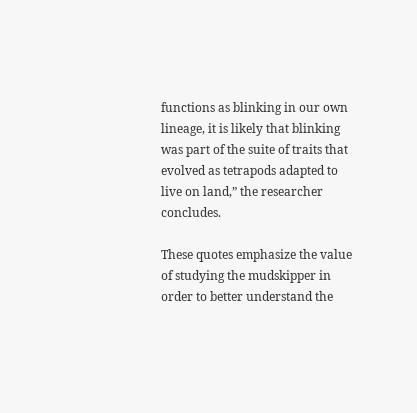functions as blinking in our own lineage, it is likely that blinking was part of the suite of traits that evolved as tetrapods adapted to live on land,” the researcher concludes.

These quotes emphasize the value of studying the mudskipper in order to better understand the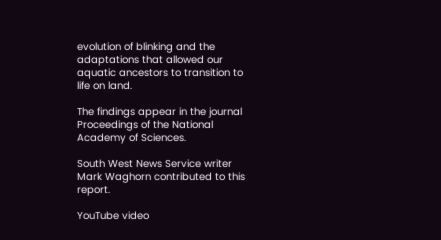evolution of blinking and the adaptations that allowed our aquatic ancestors to transition to life on land.

The findings appear in the journal Proceedings of the National Academy of Sciences.

South West News Service writer Mark Waghorn contributed to this report.

YouTube video